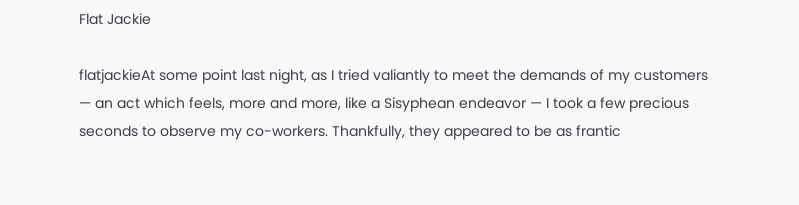Flat Jackie

flatjackieAt some point last night, as I tried valiantly to meet the demands of my customers — an act which feels, more and more, like a Sisyphean endeavor — I took a few precious seconds to observe my co-workers. Thankfully, they appeared to be as frantic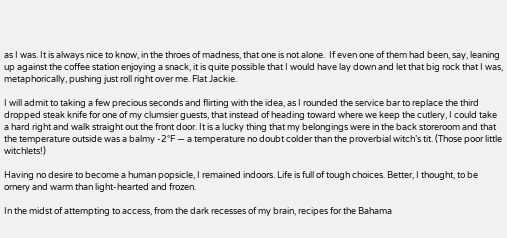as I was. It is always nice to know, in the throes of madness, that one is not alone.  If even one of them had been, say, leaning up against the coffee station enjoying a snack, it is quite possible that I would have lay down and let that big rock that I was, metaphorically, pushing just roll right over me. Flat Jackie.

I will admit to taking a few precious seconds and flirting with the idea, as I rounded the service bar to replace the third dropped steak knife for one of my clumsier guests, that instead of heading toward where we keep the cutlery, I could take a hard right and walk straight out the front door. It is a lucky thing that my belongings were in the back storeroom and that the temperature outside was a balmy -2°F — a temperature no doubt colder than the proverbial witch’s tit. (Those poor little witchlets!)

Having no desire to become a human popsicle, I remained indoors. Life is full of tough choices. Better, I thought, to be ornery and warm than light-hearted and frozen.

In the midst of attempting to access, from the dark recesses of my brain, recipes for the Bahama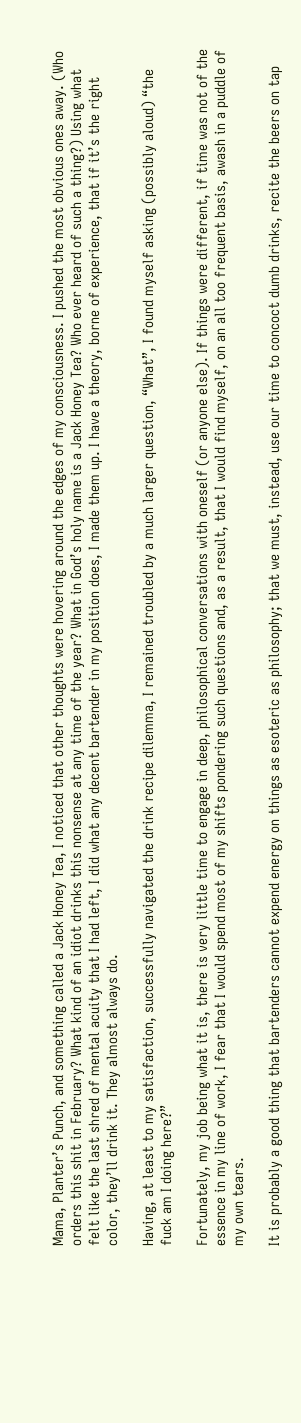Mama, Planter’s Punch, and something called a Jack Honey Tea, I noticed that other thoughts were hovering around the edges of my consciousness. I pushed the most obvious ones away. (Who orders this shit in February? What kind of an idiot drinks this nonsense at any time of the year? What in God’s holy name is a Jack Honey Tea? Who ever heard of such a thing?) Using what felt like the last shred of mental acuity that I had left, I did what any decent bartender in my position does, I made them up. I have a theory, borne of experience, that if it’s the right color, they’ll drink it. They almost always do.

Having, at least to my satisfaction, successfully navigated the drink recipe dilemma, I remained troubled by a much larger question, “What”, I found myself asking (possibly aloud) “the fuck am I doing here?”

Fortunately, my job being what it is, there is very little time to engage in deep, philosophical conversations with oneself (or anyone else). If things were different, if time was not of the essence in my line of work, I fear that I would spend most of my shifts pondering such questions and, as a result, that I would find myself, on an all too frequent basis, awash in a puddle of my own tears.

It is probably a good thing that bartenders cannot expend energy on things as esoteric as philosophy; that we must, instead, use our time to concoct dumb drinks, recite the beers on tap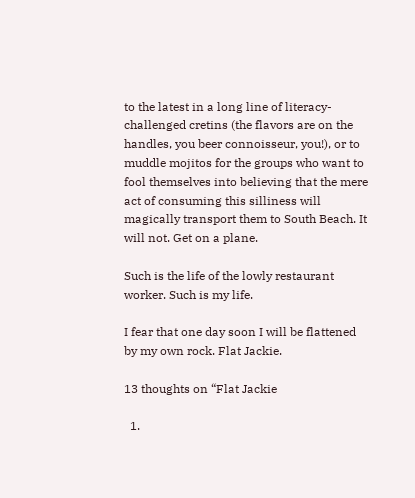to the latest in a long line of literacy-challenged cretins (the flavors are on the handles, you beer connoisseur, you!), or to muddle mojitos for the groups who want to fool themselves into believing that the mere act of consuming this silliness will magically transport them to South Beach. It will not. Get on a plane.

Such is the life of the lowly restaurant worker. Such is my life.

I fear that one day soon I will be flattened by my own rock. Flat Jackie.

13 thoughts on “Flat Jackie

  1.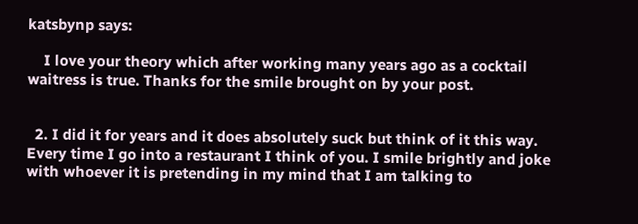katsbynp says:

    I love your theory which after working many years ago as a cocktail waitress is true. Thanks for the smile brought on by your post.


  2. I did it for years and it does absolutely suck but think of it this way. Every time I go into a restaurant I think of you. I smile brightly and joke with whoever it is pretending in my mind that I am talking to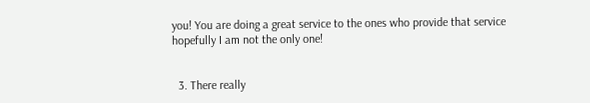you! You are doing a great service to the ones who provide that service hopefully I am not the only one!


  3. There really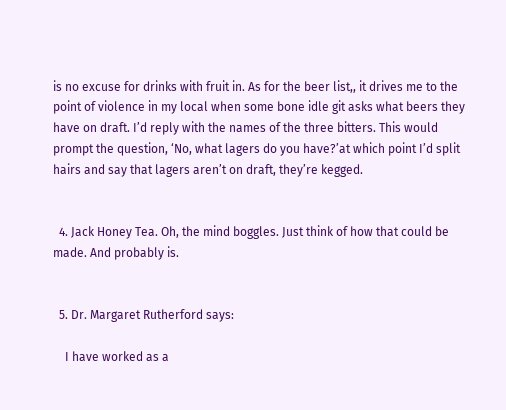is no excuse for drinks with fruit in. As for the beer list,, it drives me to the point of violence in my local when some bone idle git asks what beers they have on draft. I’d reply with the names of the three bitters. This would prompt the question, ‘No, what lagers do you have?’at which point I’d split hairs and say that lagers aren’t on draft, they’re kegged.


  4. Jack Honey Tea. Oh, the mind boggles. Just think of how that could be made. And probably is.


  5. Dr. Margaret Rutherford says:

    I have worked as a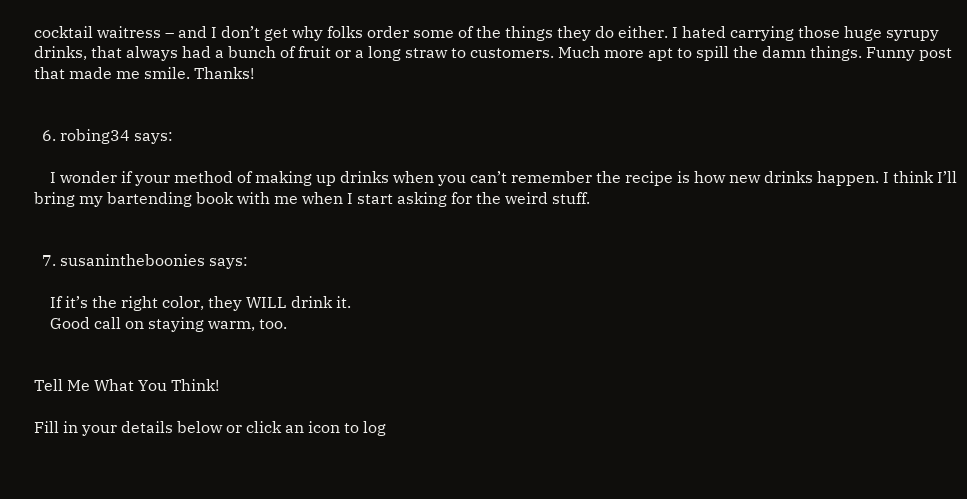cocktail waitress – and I don’t get why folks order some of the things they do either. I hated carrying those huge syrupy drinks, that always had a bunch of fruit or a long straw to customers. Much more apt to spill the damn things. Funny post that made me smile. Thanks!


  6. robing34 says:

    I wonder if your method of making up drinks when you can’t remember the recipe is how new drinks happen. I think I’ll bring my bartending book with me when I start asking for the weird stuff.


  7. susanintheboonies says:

    If it’s the right color, they WILL drink it.
    Good call on staying warm, too.


Tell Me What You Think!

Fill in your details below or click an icon to log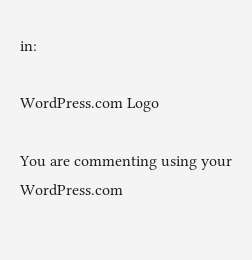in:

WordPress.com Logo

You are commenting using your WordPress.com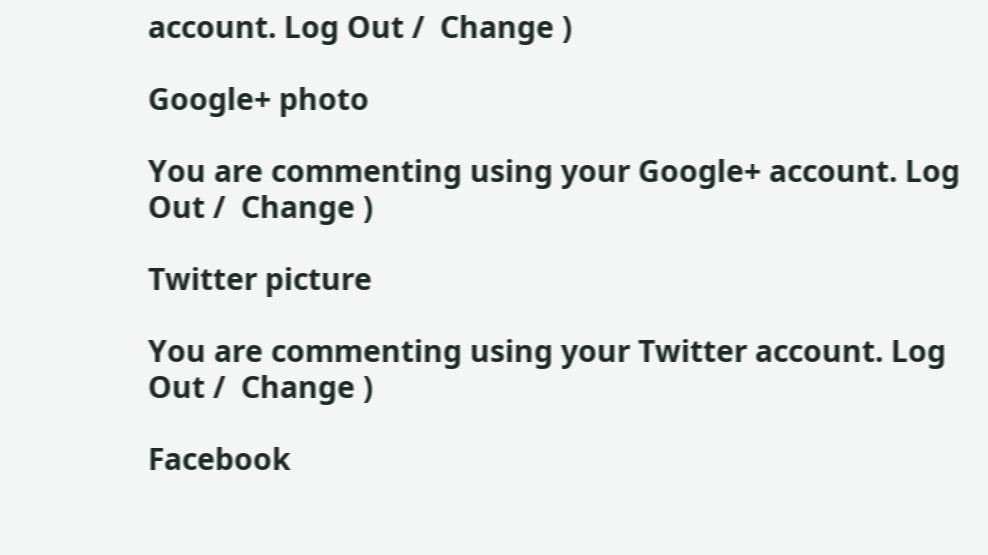account. Log Out /  Change )

Google+ photo

You are commenting using your Google+ account. Log Out /  Change )

Twitter picture

You are commenting using your Twitter account. Log Out /  Change )

Facebook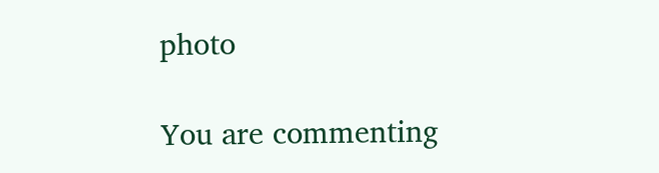photo

You are commenting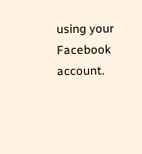using your Facebook account.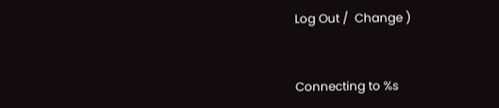Log Out /  Change )


Connecting to %s